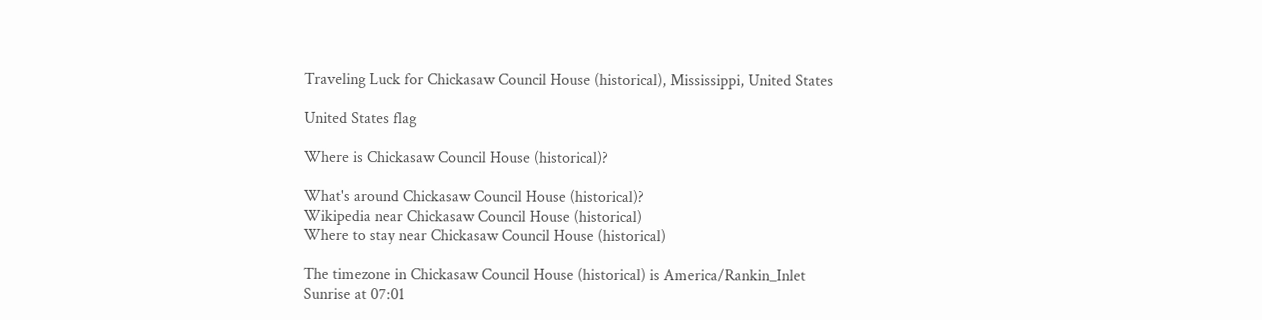Traveling Luck for Chickasaw Council House (historical), Mississippi, United States

United States flag

Where is Chickasaw Council House (historical)?

What's around Chickasaw Council House (historical)?
Wikipedia near Chickasaw Council House (historical)
Where to stay near Chickasaw Council House (historical)

The timezone in Chickasaw Council House (historical) is America/Rankin_Inlet
Sunrise at 07:01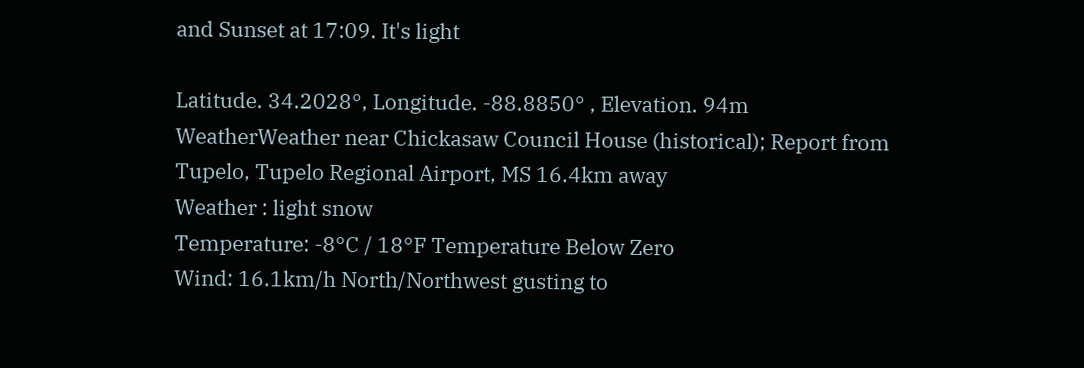and Sunset at 17:09. It's light

Latitude. 34.2028°, Longitude. -88.8850° , Elevation. 94m
WeatherWeather near Chickasaw Council House (historical); Report from Tupelo, Tupelo Regional Airport, MS 16.4km away
Weather : light snow
Temperature: -8°C / 18°F Temperature Below Zero
Wind: 16.1km/h North/Northwest gusting to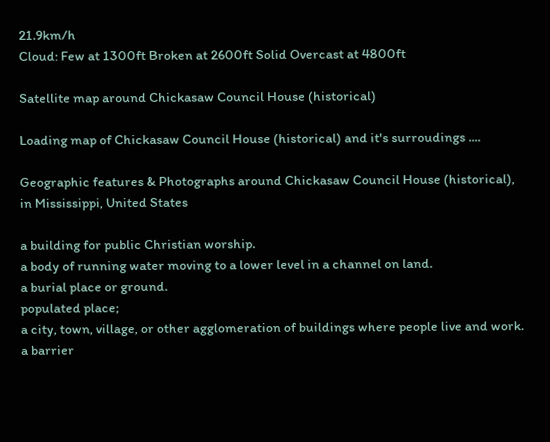21.9km/h
Cloud: Few at 1300ft Broken at 2600ft Solid Overcast at 4800ft

Satellite map around Chickasaw Council House (historical)

Loading map of Chickasaw Council House (historical) and it's surroudings ....

Geographic features & Photographs around Chickasaw Council House (historical), in Mississippi, United States

a building for public Christian worship.
a body of running water moving to a lower level in a channel on land.
a burial place or ground.
populated place;
a city, town, village, or other agglomeration of buildings where people live and work.
a barrier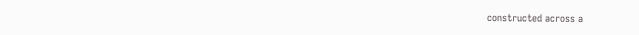constructed across a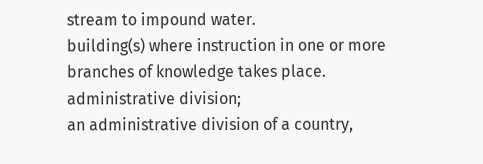stream to impound water.
building(s) where instruction in one or more branches of knowledge takes place.
administrative division;
an administrative division of a country,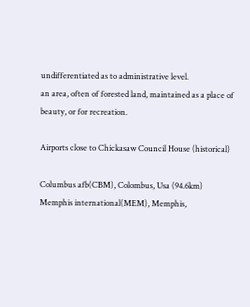undifferentiated as to administrative level.
an area, often of forested land, maintained as a place of beauty, or for recreation.

Airports close to Chickasaw Council House (historical)

Columbus afb(CBM), Colombus, Usa (94.6km)
Memphis international(MEM), Memphis,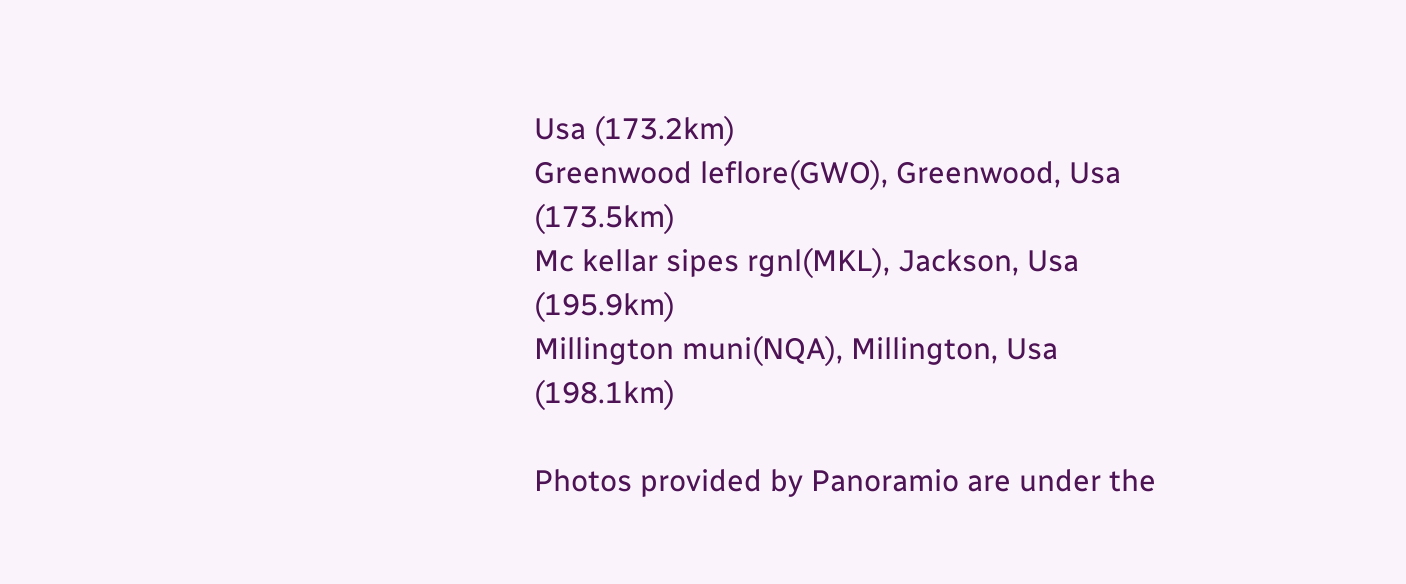Usa (173.2km)
Greenwood leflore(GWO), Greenwood, Usa (173.5km)
Mc kellar sipes rgnl(MKL), Jackson, Usa (195.9km)
Millington muni(NQA), Millington, Usa (198.1km)

Photos provided by Panoramio are under the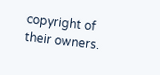copyright of their owners.